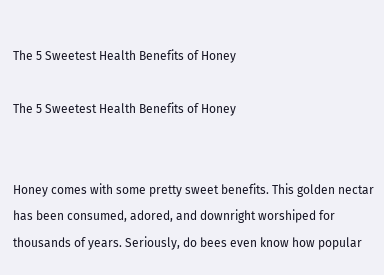The 5 Sweetest Health Benefits of Honey

The 5 Sweetest Health Benefits of Honey


Honey comes with some pretty sweet benefits. This golden nectar has been consumed, adored, and downright worshiped for thousands of years. Seriously, do bees even know how popular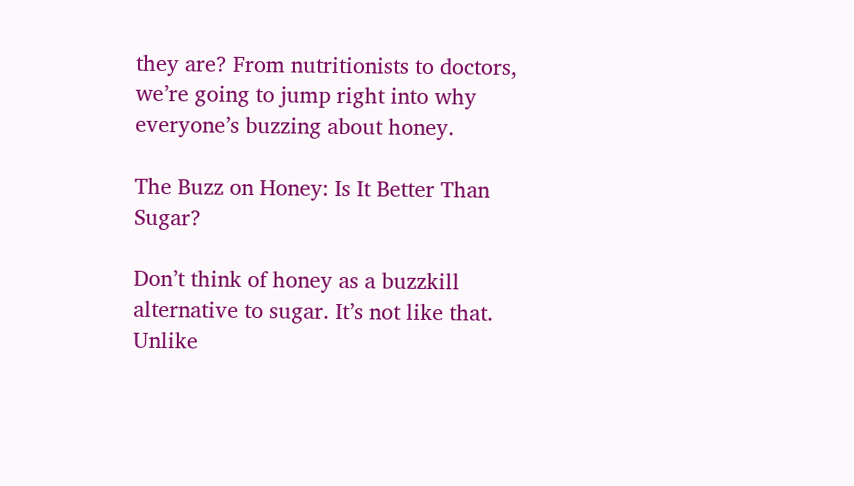they are? From nutritionists to doctors, we’re going to jump right into why everyone’s buzzing about honey.

The Buzz on Honey: Is It Better Than Sugar?

Don’t think of honey as a buzzkill alternative to sugar. It’s not like that. Unlike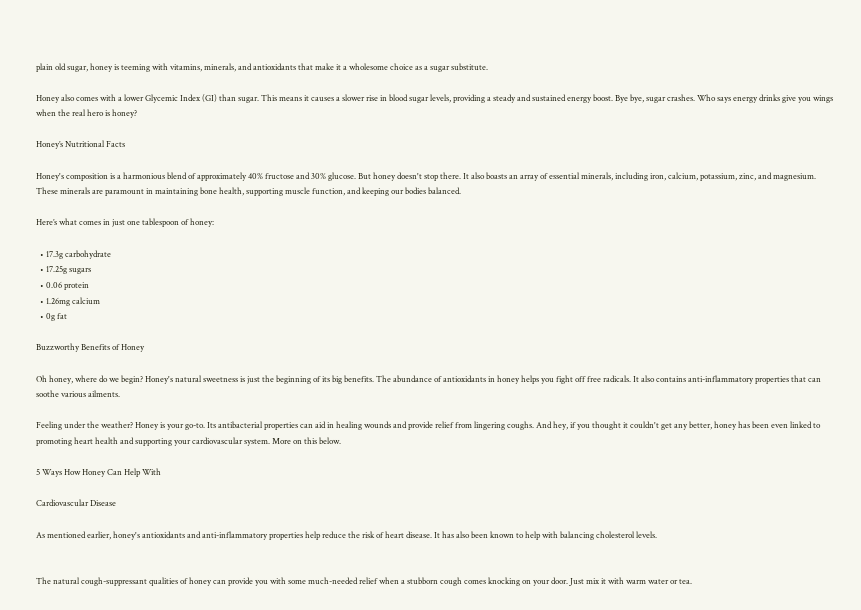plain old sugar, honey is teeming with vitamins, minerals, and antioxidants that make it a wholesome choice as a sugar substitute.

Honey also comes with a lower Glycemic Index (GI) than sugar. This means it causes a slower rise in blood sugar levels, providing a steady and sustained energy boost. Bye bye, sugar crashes. Who says energy drinks give you wings when the real hero is honey?

Honey’s Nutritional Facts

Honey's composition is a harmonious blend of approximately 40% fructose and 30% glucose. But honey doesn't stop there. It also boasts an array of essential minerals, including iron, calcium, potassium, zinc, and magnesium. These minerals are paramount in maintaining bone health, supporting muscle function, and keeping our bodies balanced.

Here’s what comes in just one tablespoon of honey:

  • 17.3g carbohydrate
  • 17.25g sugars
  • 0.06 protein
  • 1.26mg calcium
  • 0g fat

Buzzworthy Benefits of Honey

Oh honey, where do we begin? Honey's natural sweetness is just the beginning of its big benefits. The abundance of antioxidants in honey helps you fight off free radicals. It also contains anti-inflammatory properties that can soothe various ailments.

Feeling under the weather? Honey is your go-to. Its antibacterial properties can aid in healing wounds and provide relief from lingering coughs. And hey, if you thought it couldn't get any better, honey has been even linked to promoting heart health and supporting your cardiovascular system. More on this below.

5 Ways How Honey Can Help With

Cardiovascular Disease

As mentioned earlier, honey's antioxidants and anti-inflammatory properties help reduce the risk of heart disease. It has also been known to help with balancing cholesterol levels.


The natural cough-suppressant qualities of honey can provide you with some much-needed relief when a stubborn cough comes knocking on your door. Just mix it with warm water or tea.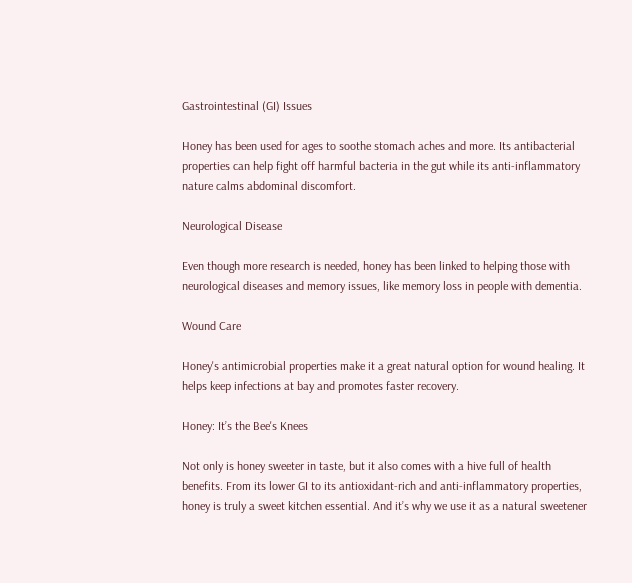Gastrointestinal (GI) Issues

Honey has been used for ages to soothe stomach aches and more. Its antibacterial properties can help fight off harmful bacteria in the gut while its anti-inflammatory nature calms abdominal discomfort.

Neurological Disease

Even though more research is needed, honey has been linked to helping those with neurological diseases and memory issues, like memory loss in people with dementia.

Wound Care

Honey's antimicrobial properties make it a great natural option for wound healing. It helps keep infections at bay and promotes faster recovery.

Honey: It’s the Bee's Knees

Not only is honey sweeter in taste, but it also comes with a hive full of health benefits. From its lower GI to its antioxidant-rich and anti-inflammatory properties, honey is truly a sweet kitchen essential. And it’s why we use it as a natural sweetener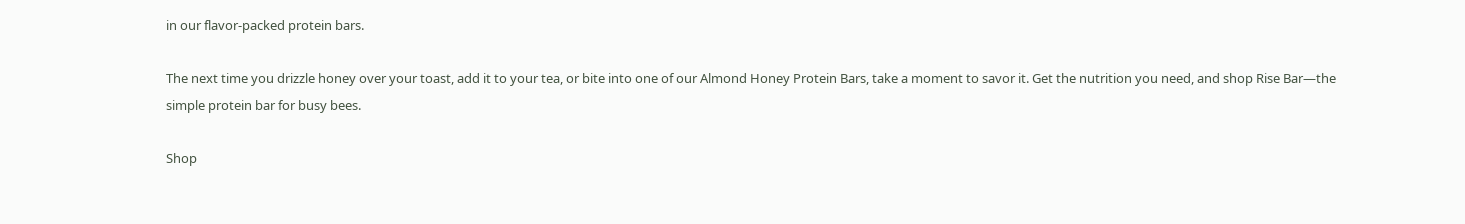in our flavor-packed protein bars.

The next time you drizzle honey over your toast, add it to your tea, or bite into one of our Almond Honey Protein Bars, take a moment to savor it. Get the nutrition you need, and shop Rise Bar—the simple protein bar for busy bees.

Shop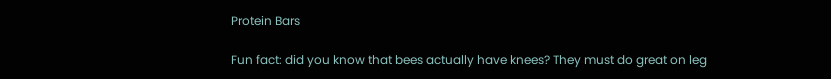Protein Bars

Fun fact: did you know that bees actually have knees? They must do great on leg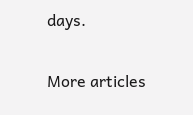days.

More articles